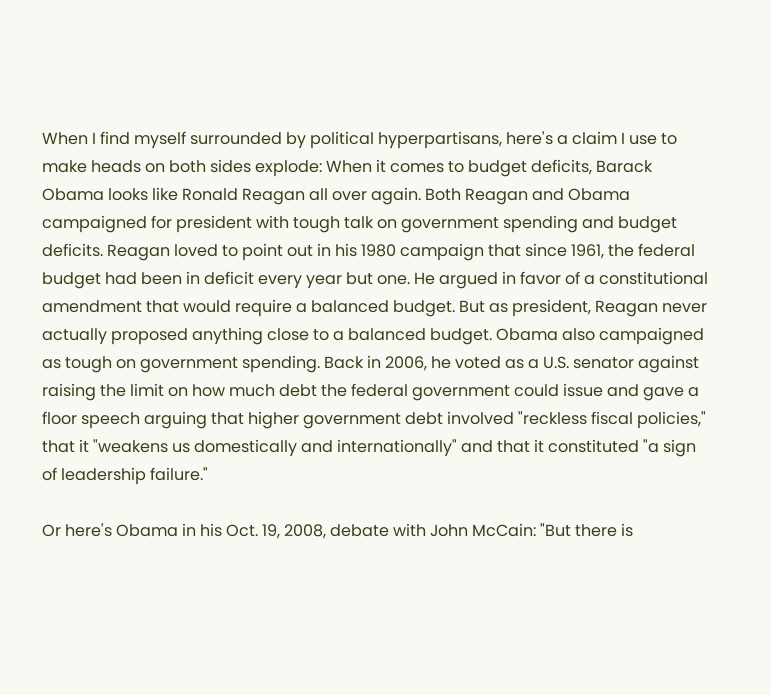When I find myself surrounded by political hyperpartisans, here's a claim I use to make heads on both sides explode: When it comes to budget deficits, Barack Obama looks like Ronald Reagan all over again. Both Reagan and Obama campaigned for president with tough talk on government spending and budget deficits. Reagan loved to point out in his 1980 campaign that since 1961, the federal budget had been in deficit every year but one. He argued in favor of a constitutional amendment that would require a balanced budget. But as president, Reagan never actually proposed anything close to a balanced budget. Obama also campaigned as tough on government spending. Back in 2006, he voted as a U.S. senator against raising the limit on how much debt the federal government could issue and gave a floor speech arguing that higher government debt involved "reckless fiscal policies," that it "weakens us domestically and internationally" and that it constituted "a sign of leadership failure."

Or here's Obama in his Oct. 19, 2008, debate with John McCain: "But there is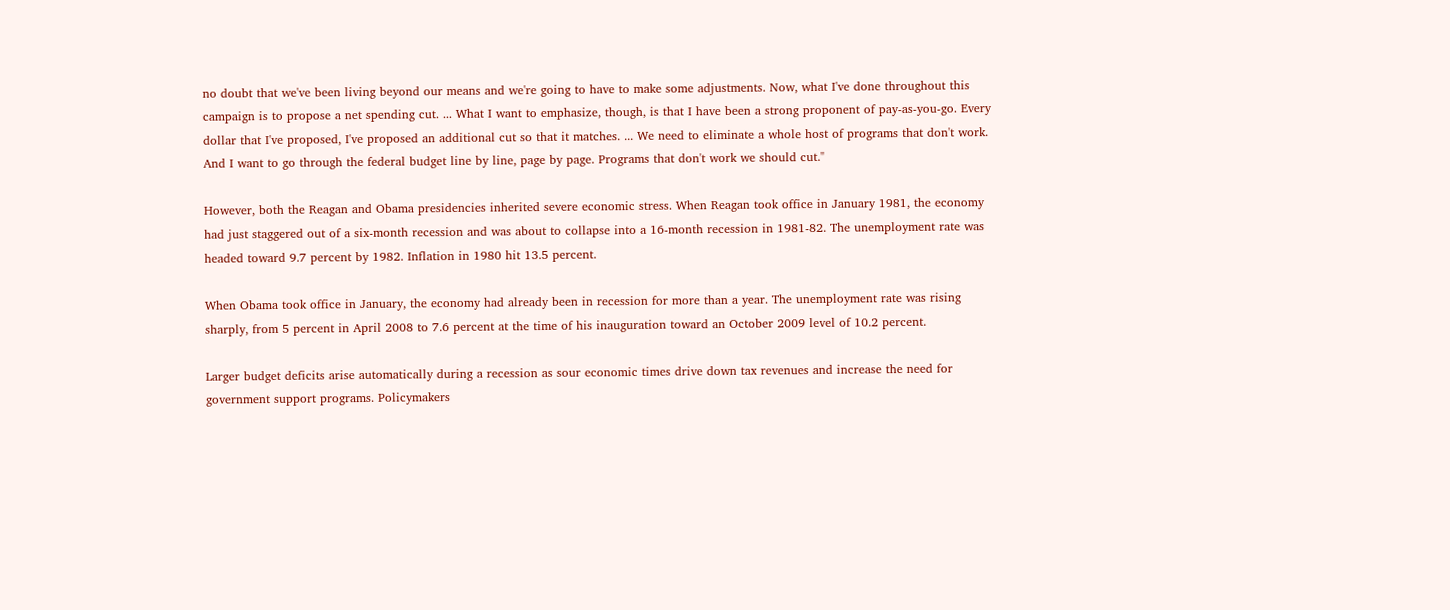no doubt that we've been living beyond our means and we're going to have to make some adjustments. Now, what I've done throughout this campaign is to propose a net spending cut. ... What I want to emphasize, though, is that I have been a strong proponent of pay-as-you-go. Every dollar that I've proposed, I've proposed an additional cut so that it matches. ... We need to eliminate a whole host of programs that don't work. And I want to go through the federal budget line by line, page by page. Programs that don't work we should cut."

However, both the Reagan and Obama presidencies inherited severe economic stress. When Reagan took office in January 1981, the economy had just staggered out of a six-month recession and was about to collapse into a 16-month recession in 1981-82. The unemployment rate was headed toward 9.7 percent by 1982. Inflation in 1980 hit 13.5 percent.

When Obama took office in January, the economy had already been in recession for more than a year. The unemployment rate was rising sharply, from 5 percent in April 2008 to 7.6 percent at the time of his inauguration toward an October 2009 level of 10.2 percent.

Larger budget deficits arise automatically during a recession as sour economic times drive down tax revenues and increase the need for government support programs. Policymakers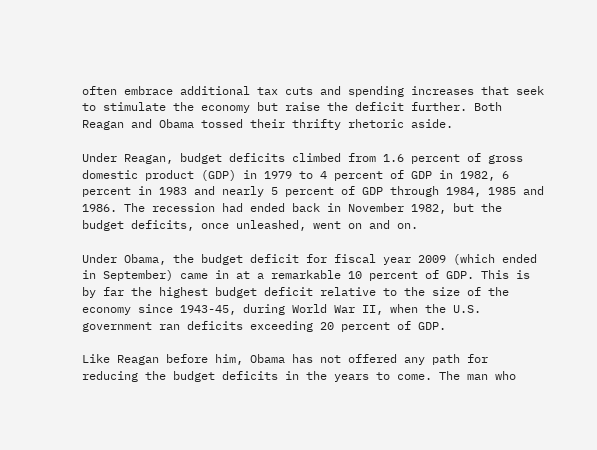often embrace additional tax cuts and spending increases that seek to stimulate the economy but raise the deficit further. Both Reagan and Obama tossed their thrifty rhetoric aside.

Under Reagan, budget deficits climbed from 1.6 percent of gross domestic product (GDP) in 1979 to 4 percent of GDP in 1982, 6 percent in 1983 and nearly 5 percent of GDP through 1984, 1985 and 1986. The recession had ended back in November 1982, but the budget deficits, once unleashed, went on and on.

Under Obama, the budget deficit for fiscal year 2009 (which ended in September) came in at a remarkable 10 percent of GDP. This is by far the highest budget deficit relative to the size of the economy since 1943-45, during World War II, when the U.S. government ran deficits exceeding 20 percent of GDP.

Like Reagan before him, Obama has not offered any path for reducing the budget deficits in the years to come. The man who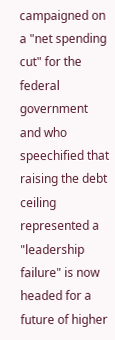campaigned on a "net spending cut" for the federal government and who speechified that raising the debt ceiling represented a "leadership failure" is now headed for a future of higher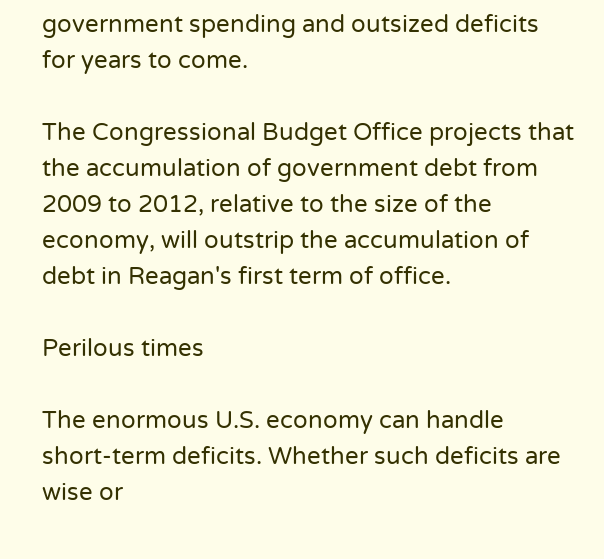government spending and outsized deficits for years to come.

The Congressional Budget Office projects that the accumulation of government debt from 2009 to 2012, relative to the size of the economy, will outstrip the accumulation of debt in Reagan's first term of office.

Perilous times

The enormous U.S. economy can handle short-term deficits. Whether such deficits are wise or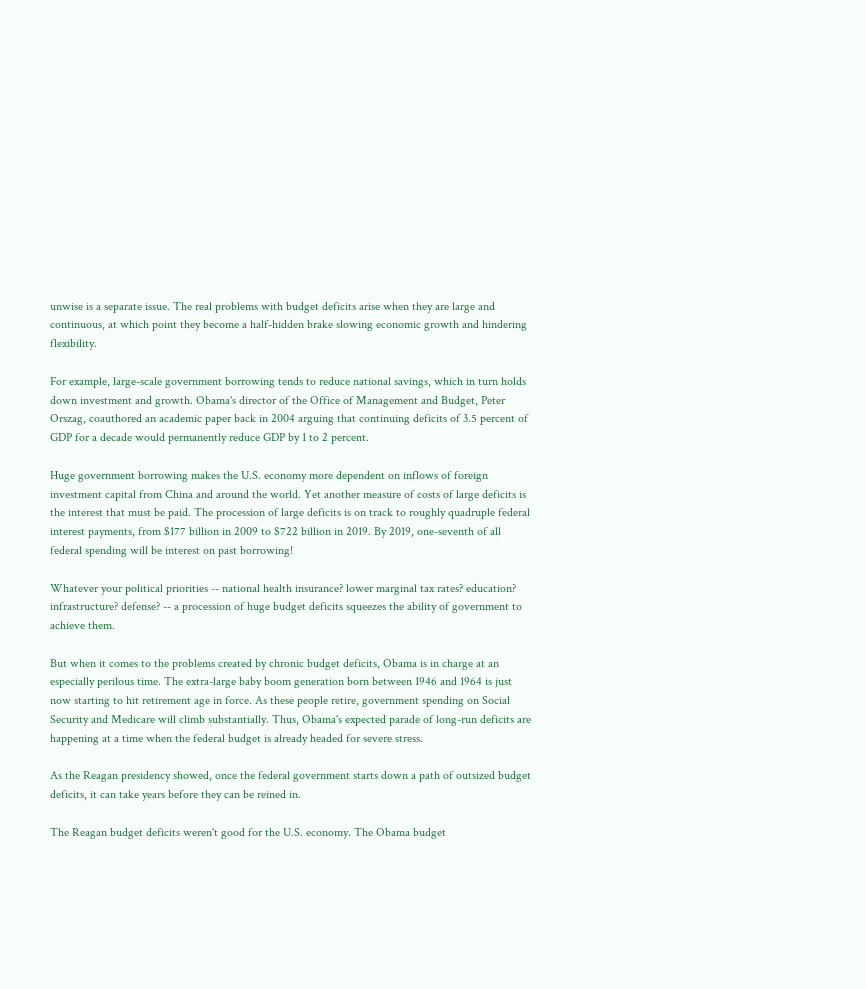unwise is a separate issue. The real problems with budget deficits arise when they are large and continuous, at which point they become a half-hidden brake slowing economic growth and hindering flexibility.

For example, large-scale government borrowing tends to reduce national savings, which in turn holds down investment and growth. Obama's director of the Office of Management and Budget, Peter Orszag, coauthored an academic paper back in 2004 arguing that continuing deficits of 3.5 percent of GDP for a decade would permanently reduce GDP by 1 to 2 percent.

Huge government borrowing makes the U.S. economy more dependent on inflows of foreign investment capital from China and around the world. Yet another measure of costs of large deficits is the interest that must be paid. The procession of large deficits is on track to roughly quadruple federal interest payments, from $177 billion in 2009 to $722 billion in 2019. By 2019, one-seventh of all federal spending will be interest on past borrowing!

Whatever your political priorities -- national health insurance? lower marginal tax rates? education? infrastructure? defense? -- a procession of huge budget deficits squeezes the ability of government to achieve them.

But when it comes to the problems created by chronic budget deficits, Obama is in charge at an especially perilous time. The extra-large baby boom generation born between 1946 and 1964 is just now starting to hit retirement age in force. As these people retire, government spending on Social Security and Medicare will climb substantially. Thus, Obama's expected parade of long-run deficits are happening at a time when the federal budget is already headed for severe stress.

As the Reagan presidency showed, once the federal government starts down a path of outsized budget deficits, it can take years before they can be reined in.

The Reagan budget deficits weren't good for the U.S. economy. The Obama budget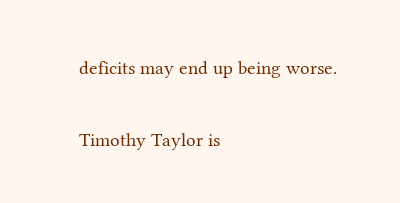deficits may end up being worse.

Timothy Taylor is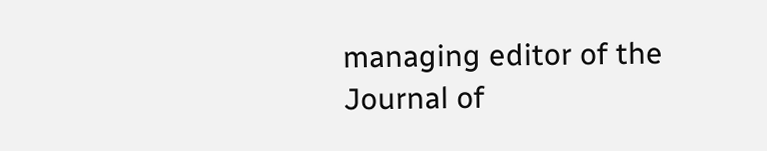managing editor of the Journal of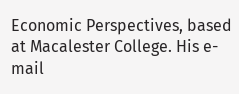Economic Perspectives, based at Macalester College. His e-mail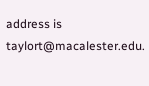address is taylort@macalester.edu.